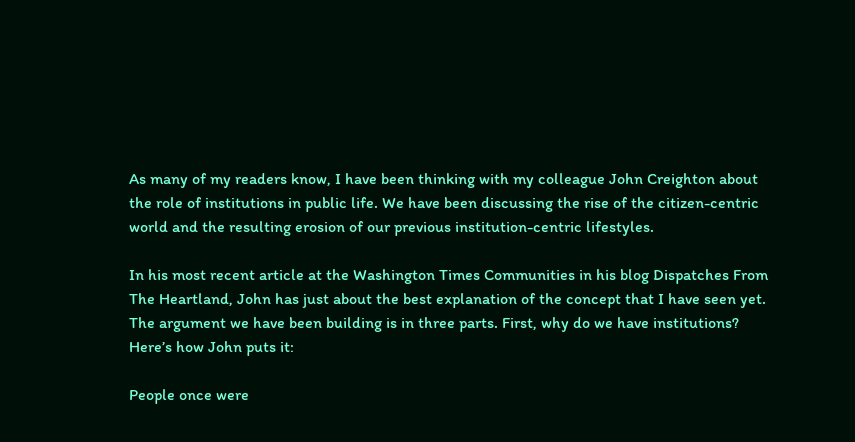As many of my readers know, I have been thinking with my colleague John Creighton about the role of institutions in public life. We have been discussing the rise of the citizen-centric world and the resulting erosion of our previous institution-centric lifestyles.

In his most recent article at the Washington Times Communities in his blog Dispatches From The Heartland, John has just about the best explanation of the concept that I have seen yet. The argument we have been building is in three parts. First, why do we have institutions? Here’s how John puts it:

People once were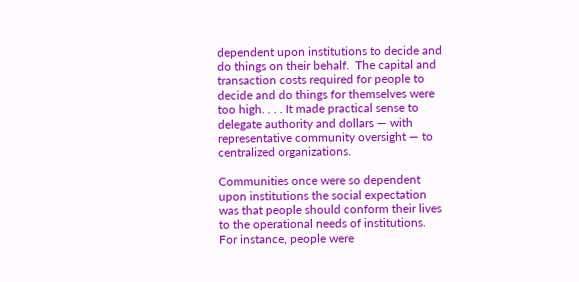dependent upon institutions to decide and do things on their behalf.  The capital and transaction costs required for people to decide and do things for themselves were too high. . . . It made practical sense to delegate authority and dollars — with representative community oversight — to centralized organizations.

Communities once were so dependent upon institutions the social expectation was that people should conform their lives to the operational needs of institutions.  For instance, people were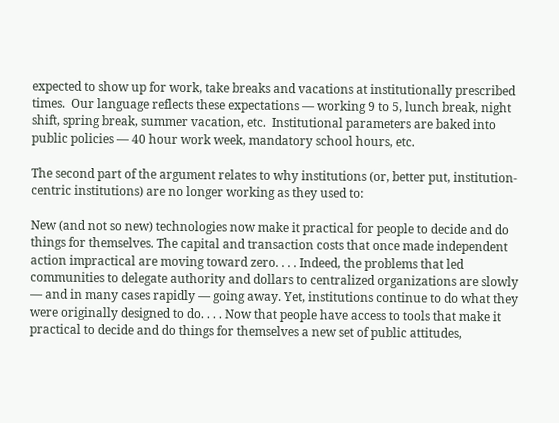expected to show up for work, take breaks and vacations at institutionally prescribed times.  Our language reflects these expectations — working 9 to 5, lunch break, night shift, spring break, summer vacation, etc.  Institutional parameters are baked into public policies — 40 hour work week, mandatory school hours, etc.

The second part of the argument relates to why institutions (or, better put, institution-centric institutions) are no longer working as they used to:

New (and not so new) technologies now make it practical for people to decide and do things for themselves. The capital and transaction costs that once made independent action impractical are moving toward zero. . . . Indeed, the problems that led communities to delegate authority and dollars to centralized organizations are slowly — and in many cases rapidly — going away. Yet, institutions continue to do what they were originally designed to do. . . . Now that people have access to tools that make it practical to decide and do things for themselves a new set of public attitudes,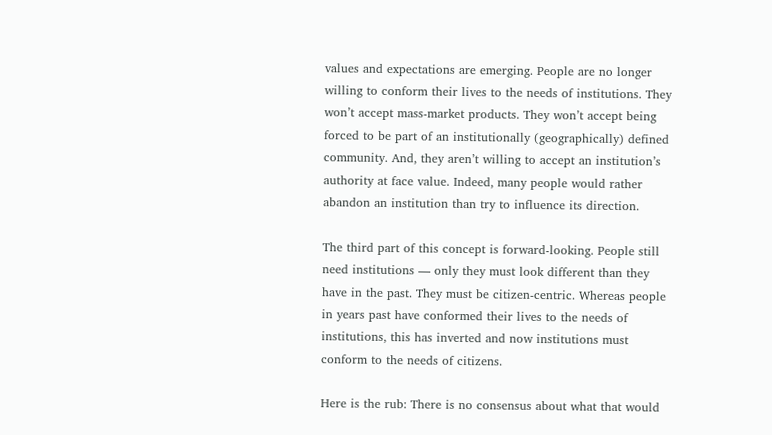values and expectations are emerging. People are no longer willing to conform their lives to the needs of institutions. They won’t accept mass-market products. They won’t accept being forced to be part of an institutionally (geographically) defined community. And, they aren’t willing to accept an institution’s authority at face value. Indeed, many people would rather abandon an institution than try to influence its direction.

The third part of this concept is forward-looking. People still need institutions — only they must look different than they have in the past. They must be citizen-centric. Whereas people in years past have conformed their lives to the needs of institutions, this has inverted and now institutions must conform to the needs of citizens.

Here is the rub: There is no consensus about what that would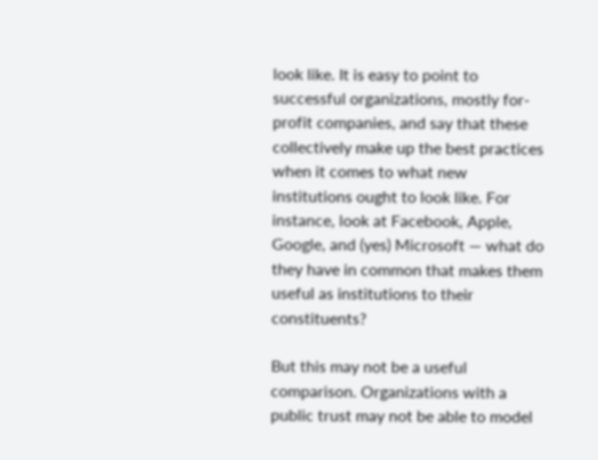look like. It is easy to point to successful organizations, mostly for-profit companies, and say that these collectively make up the best practices when it comes to what new institutions ought to look like. For instance, look at Facebook, Apple, Google, and (yes) Microsoft — what do they have in common that makes them useful as institutions to their constituents?

But this may not be a useful comparison. Organizations with a public trust may not be able to model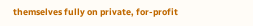themselves fully on private, for-profit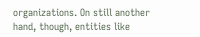organizations. On still another hand, though, entities like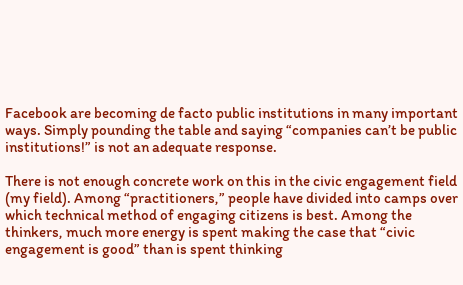Facebook are becoming de facto public institutions in many important ways. Simply pounding the table and saying “companies can’t be public institutions!” is not an adequate response.

There is not enough concrete work on this in the civic engagement field (my field). Among “practitioners,” people have divided into camps over which technical method of engaging citizens is best. Among the thinkers, much more energy is spent making the case that “civic engagement is good” than is spent thinking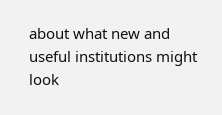about what new and useful institutions might look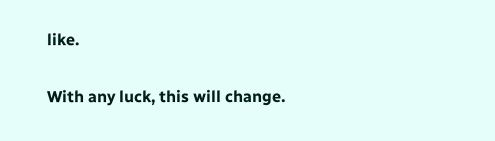like.

With any luck, this will change.